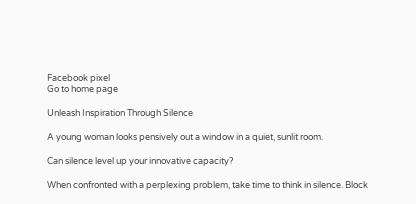Facebook pixel
Go to home page

Unleash Inspiration Through Silence

A young woman looks pensively out a window in a quiet, sunlit room.

Can silence level up your innovative capacity?

When confronted with a perplexing problem, take time to think in silence. Block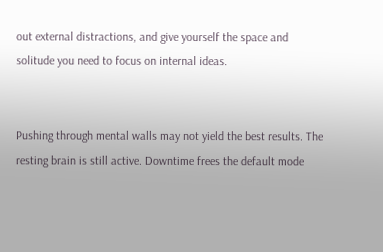out external distractions, and give yourself the space and solitude you need to focus on internal ideas.


Pushing through mental walls may not yield the best results. The resting brain is still active. Downtime frees the default mode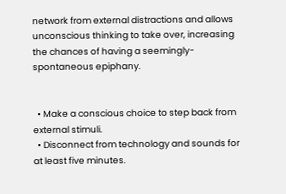network from external distractions and allows unconscious thinking to take over, increasing the chances of having a seemingly-spontaneous epiphany.


  • Make a conscious choice to step back from external stimuli.
  • Disconnect from technology and sounds for at least five minutes.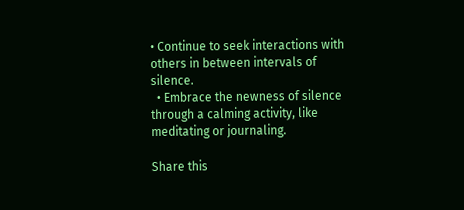• Continue to seek interactions with others in between intervals of silence.
  • Embrace the newness of silence through a calming activity, like meditating or journaling.

Share this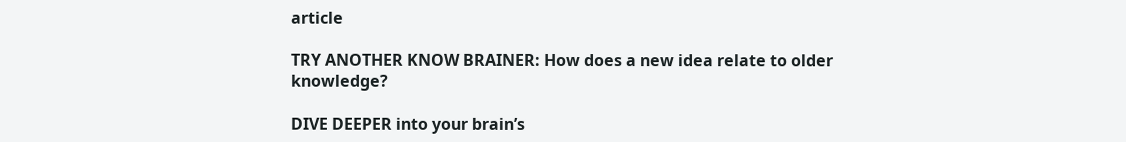article

TRY ANOTHER KNOW BRAINER: How does a new idea relate to older knowledge?

DIVE DEEPER into your brain’s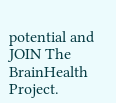potential and JOIN The BrainHealth Project.